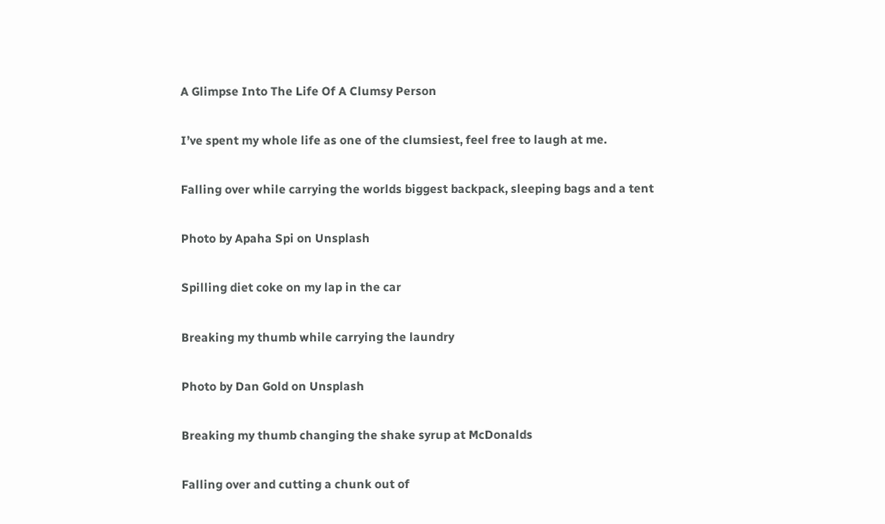A Glimpse Into The Life Of A Clumsy Person

I’ve spent my whole life as one of the clumsiest, feel free to laugh at me.

Falling over while carrying the worlds biggest backpack, sleeping bags and a tent

Photo by Apaha Spi on Unsplash

Spilling diet coke on my lap in the car

Breaking my thumb while carrying the laundry

Photo by Dan Gold on Unsplash

Breaking my thumb changing the shake syrup at McDonalds

Falling over and cutting a chunk out of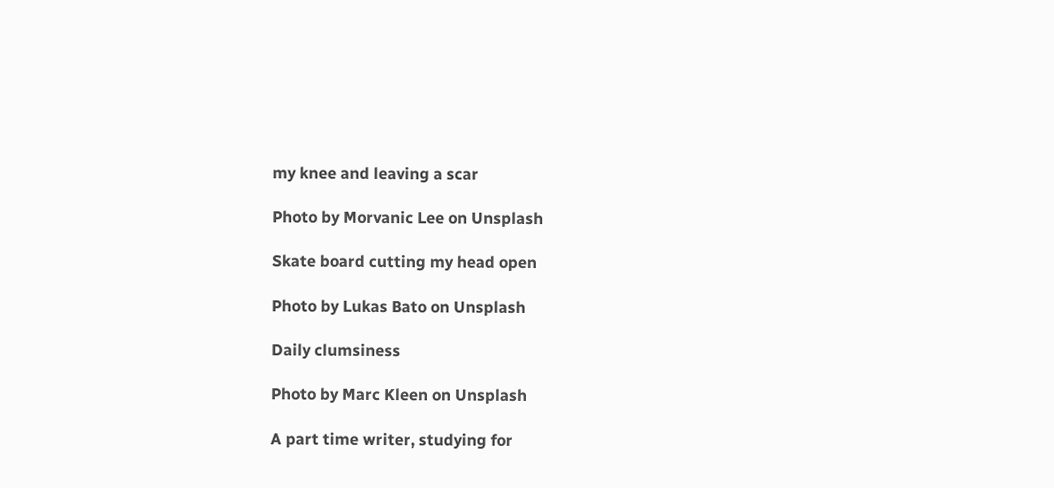my knee and leaving a scar

Photo by Morvanic Lee on Unsplash

Skate board cutting my head open

Photo by Lukas Bato on Unsplash

Daily clumsiness

Photo by Marc Kleen on Unsplash

A part time writer, studying for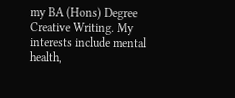my BA (Hons) Degree Creative Writing. My interests include mental health,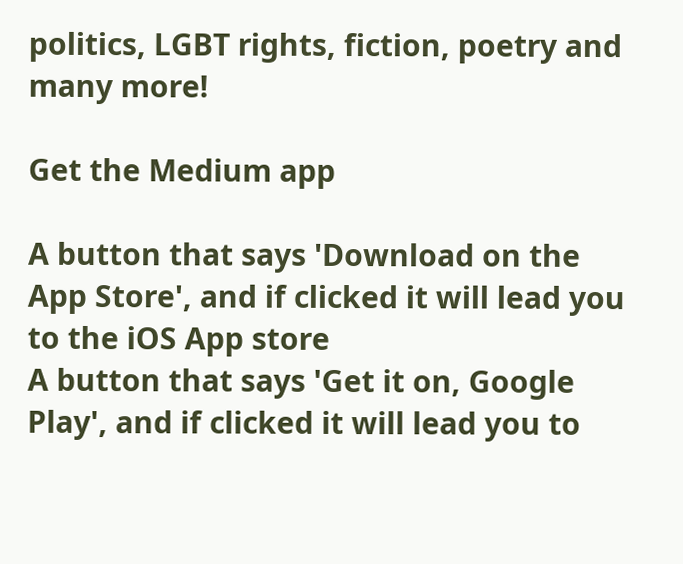politics, LGBT rights, fiction, poetry and many more!

Get the Medium app

A button that says 'Download on the App Store', and if clicked it will lead you to the iOS App store
A button that says 'Get it on, Google Play', and if clicked it will lead you to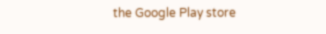the Google Play store